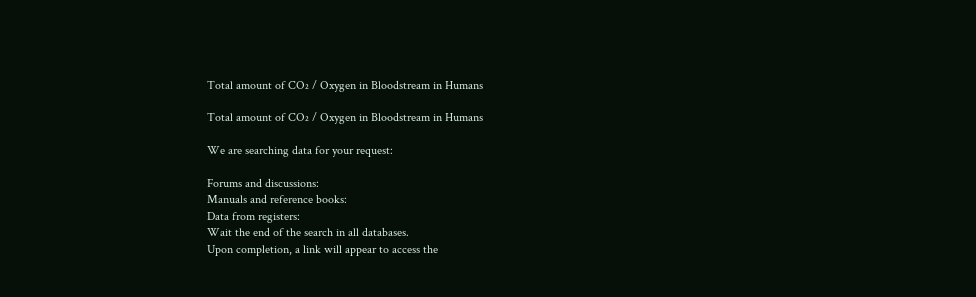Total amount of CO₂ / Oxygen in Bloodstream in Humans

Total amount of CO₂ / Oxygen in Bloodstream in Humans

We are searching data for your request:

Forums and discussions:
Manuals and reference books:
Data from registers:
Wait the end of the search in all databases.
Upon completion, a link will appear to access the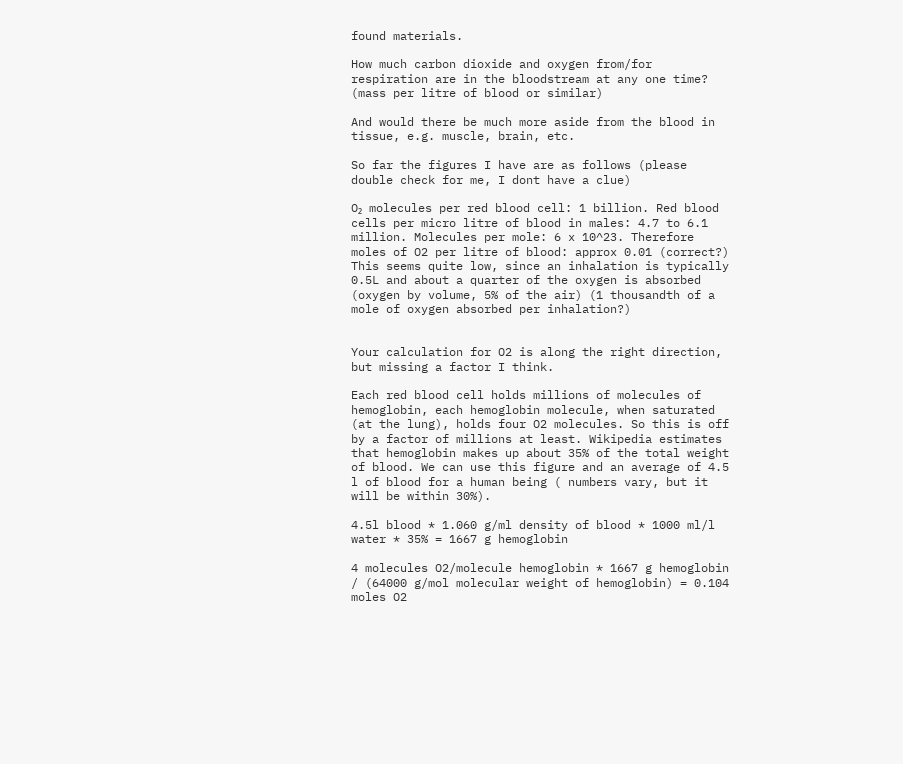found materials.

How much carbon dioxide and oxygen from/for respiration are in the bloodstream at any one time? (mass per litre of blood or similar)

And would there be much more aside from the blood in tissue, e.g. muscle, brain, etc.

So far the figures I have are as follows (please double check for me, I dont have a clue)

O₂ molecules per red blood cell: 1 billion. Red blood cells per micro litre of blood in males: 4.7 to 6.1 million. Molecules per mole: 6 x 10^23. Therefore moles of O2 per litre of blood: approx 0.01 (correct?) This seems quite low, since an inhalation is typically 0.5L and about a quarter of the oxygen is absorbed (oxygen by volume, 5% of the air) (1 thousandth of a mole of oxygen absorbed per inhalation?)


Your calculation for O2 is along the right direction, but missing a factor I think.

Each red blood cell holds millions of molecules of hemoglobin, each hemoglobin molecule, when saturated (at the lung), holds four O2 molecules. So this is off by a factor of millions at least. Wikipedia estimates that hemoglobin makes up about 35% of the total weight of blood. We can use this figure and an average of 4.5 l of blood for a human being ( numbers vary, but it will be within 30%).

4.5l blood * 1.060 g/ml density of blood * 1000 ml/l water * 35% = 1667 g hemoglobin

4 molecules O2/molecule hemoglobin * 1667 g hemoglobin / (64000 g/mol molecular weight of hemoglobin) = 0.104 moles O2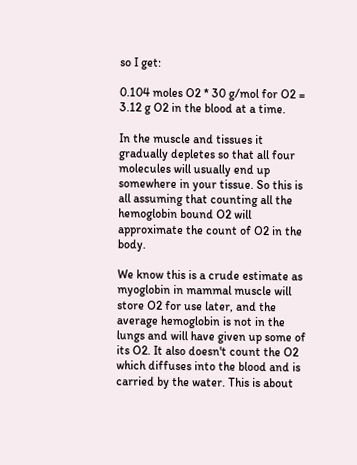so I get:

0.104 moles O2 * 30 g/mol for O2 = 3.12 g O2 in the blood at a time.

In the muscle and tissues it gradually depletes so that all four molecules will usually end up somewhere in your tissue. So this is all assuming that counting all the hemoglobin bound O2 will approximate the count of O2 in the body.

We know this is a crude estimate as myoglobin in mammal muscle will store O2 for use later, and the average hemoglobin is not in the lungs and will have given up some of its O2. It also doesn't count the O2 which diffuses into the blood and is carried by the water. This is about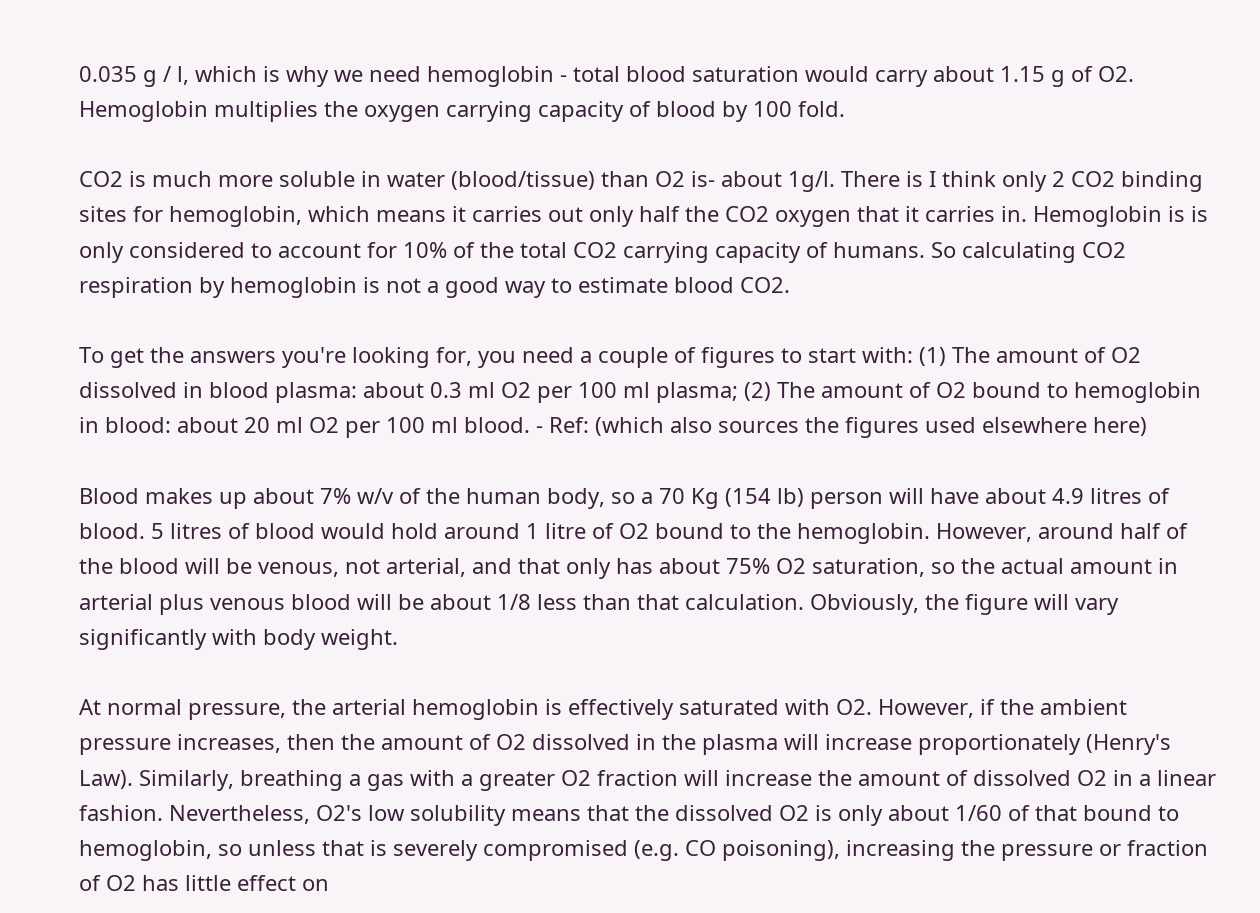0.035 g / l, which is why we need hemoglobin - total blood saturation would carry about 1.15 g of O2. Hemoglobin multiplies the oxygen carrying capacity of blood by 100 fold.

CO2 is much more soluble in water (blood/tissue) than O2 is- about 1g/l. There is I think only 2 CO2 binding sites for hemoglobin, which means it carries out only half the CO2 oxygen that it carries in. Hemoglobin is is only considered to account for 10% of the total CO2 carrying capacity of humans. So calculating CO2 respiration by hemoglobin is not a good way to estimate blood CO2.

To get the answers you're looking for, you need a couple of figures to start with: (1) The amount of O2 dissolved in blood plasma: about 0.3 ml O2 per 100 ml plasma; (2) The amount of O2 bound to hemoglobin in blood: about 20 ml O2 per 100 ml blood. - Ref: (which also sources the figures used elsewhere here)

Blood makes up about 7% w/v of the human body, so a 70 Kg (154 lb) person will have about 4.9 litres of blood. 5 litres of blood would hold around 1 litre of O2 bound to the hemoglobin. However, around half of the blood will be venous, not arterial, and that only has about 75% O2 saturation, so the actual amount in arterial plus venous blood will be about 1/8 less than that calculation. Obviously, the figure will vary significantly with body weight.

At normal pressure, the arterial hemoglobin is effectively saturated with O2. However, if the ambient pressure increases, then the amount of O2 dissolved in the plasma will increase proportionately (Henry's Law). Similarly, breathing a gas with a greater O2 fraction will increase the amount of dissolved O2 in a linear fashion. Nevertheless, O2's low solubility means that the dissolved O2 is only about 1/60 of that bound to hemoglobin, so unless that is severely compromised (e.g. CO poisoning), increasing the pressure or fraction of O2 has little effect on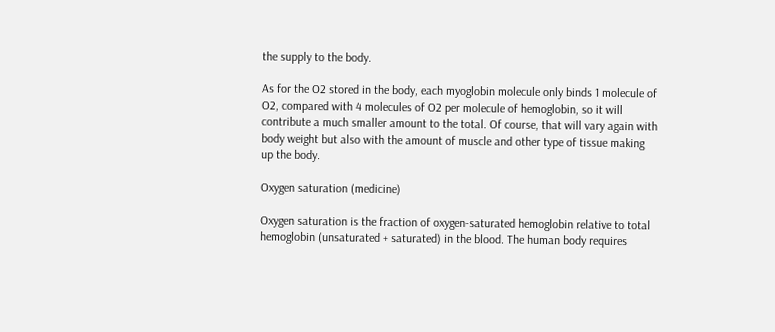the supply to the body.

As for the O2 stored in the body, each myoglobin molecule only binds 1 molecule of O2, compared with 4 molecules of O2 per molecule of hemoglobin, so it will contribute a much smaller amount to the total. Of course, that will vary again with body weight but also with the amount of muscle and other type of tissue making up the body.

Oxygen saturation (medicine)

Oxygen saturation is the fraction of oxygen-saturated hemoglobin relative to total hemoglobin (unsaturated + saturated) in the blood. The human body requires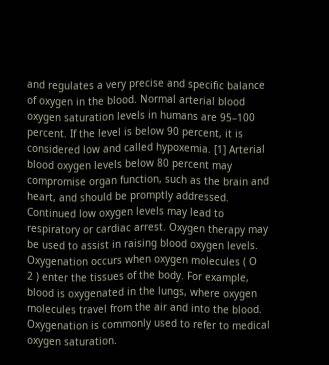and regulates a very precise and specific balance of oxygen in the blood. Normal arterial blood oxygen saturation levels in humans are 95–100 percent. If the level is below 90 percent, it is considered low and called hypoxemia. [1] Arterial blood oxygen levels below 80 percent may compromise organ function, such as the brain and heart, and should be promptly addressed. Continued low oxygen levels may lead to respiratory or cardiac arrest. Oxygen therapy may be used to assist in raising blood oxygen levels. Oxygenation occurs when oxygen molecules ( O
2 ) enter the tissues of the body. For example, blood is oxygenated in the lungs, where oxygen molecules travel from the air and into the blood. Oxygenation is commonly used to refer to medical oxygen saturation.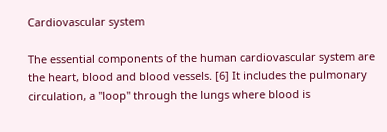Cardiovascular system

The essential components of the human cardiovascular system are the heart, blood and blood vessels. [6] It includes the pulmonary circulation, a "loop" through the lungs where blood is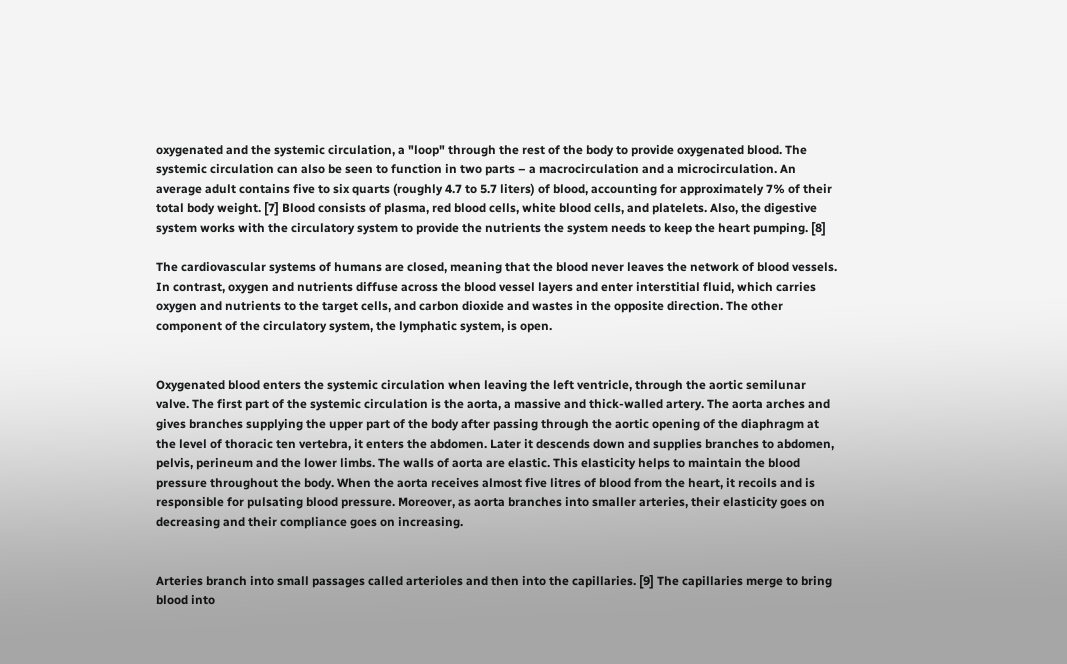oxygenated and the systemic circulation, a "loop" through the rest of the body to provide oxygenated blood. The systemic circulation can also be seen to function in two parts – a macrocirculation and a microcirculation. An average adult contains five to six quarts (roughly 4.7 to 5.7 liters) of blood, accounting for approximately 7% of their total body weight. [7] Blood consists of plasma, red blood cells, white blood cells, and platelets. Also, the digestive system works with the circulatory system to provide the nutrients the system needs to keep the heart pumping. [8]

The cardiovascular systems of humans are closed, meaning that the blood never leaves the network of blood vessels. In contrast, oxygen and nutrients diffuse across the blood vessel layers and enter interstitial fluid, which carries oxygen and nutrients to the target cells, and carbon dioxide and wastes in the opposite direction. The other component of the circulatory system, the lymphatic system, is open.


Oxygenated blood enters the systemic circulation when leaving the left ventricle, through the aortic semilunar valve. The first part of the systemic circulation is the aorta, a massive and thick-walled artery. The aorta arches and gives branches supplying the upper part of the body after passing through the aortic opening of the diaphragm at the level of thoracic ten vertebra, it enters the abdomen. Later it descends down and supplies branches to abdomen, pelvis, perineum and the lower limbs. The walls of aorta are elastic. This elasticity helps to maintain the blood pressure throughout the body. When the aorta receives almost five litres of blood from the heart, it recoils and is responsible for pulsating blood pressure. Moreover, as aorta branches into smaller arteries, their elasticity goes on decreasing and their compliance goes on increasing.


Arteries branch into small passages called arterioles and then into the capillaries. [9] The capillaries merge to bring blood into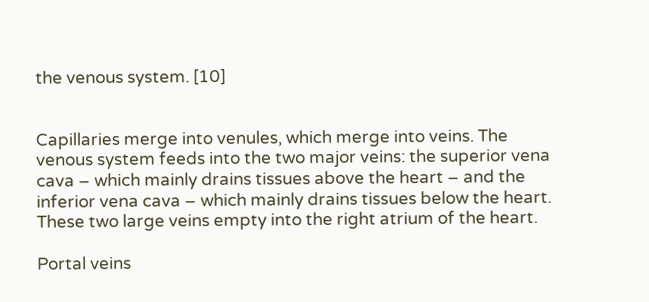the venous system. [10]


Capillaries merge into venules, which merge into veins. The venous system feeds into the two major veins: the superior vena cava – which mainly drains tissues above the heart – and the inferior vena cava – which mainly drains tissues below the heart. These two large veins empty into the right atrium of the heart.

Portal veins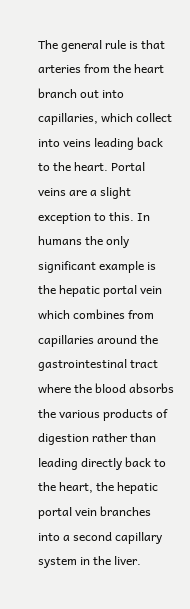The general rule is that arteries from the heart branch out into capillaries, which collect into veins leading back to the heart. Portal veins are a slight exception to this. In humans the only significant example is the hepatic portal vein which combines from capillaries around the gastrointestinal tract where the blood absorbs the various products of digestion rather than leading directly back to the heart, the hepatic portal vein branches into a second capillary system in the liver.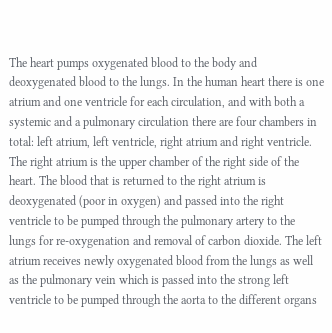The heart pumps oxygenated blood to the body and deoxygenated blood to the lungs. In the human heart there is one atrium and one ventricle for each circulation, and with both a systemic and a pulmonary circulation there are four chambers in total: left atrium, left ventricle, right atrium and right ventricle. The right atrium is the upper chamber of the right side of the heart. The blood that is returned to the right atrium is deoxygenated (poor in oxygen) and passed into the right ventricle to be pumped through the pulmonary artery to the lungs for re-oxygenation and removal of carbon dioxide. The left atrium receives newly oxygenated blood from the lungs as well as the pulmonary vein which is passed into the strong left ventricle to be pumped through the aorta to the different organs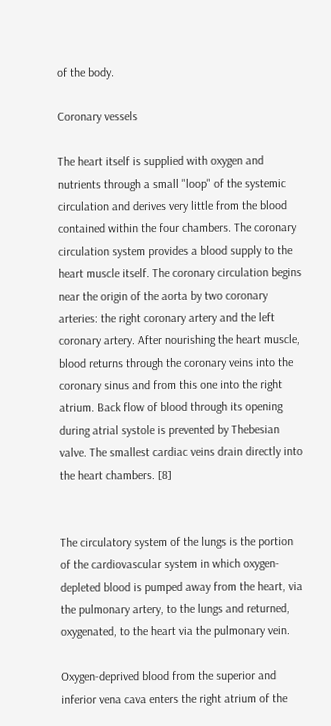of the body.

Coronary vessels

The heart itself is supplied with oxygen and nutrients through a small "loop" of the systemic circulation and derives very little from the blood contained within the four chambers. The coronary circulation system provides a blood supply to the heart muscle itself. The coronary circulation begins near the origin of the aorta by two coronary arteries: the right coronary artery and the left coronary artery. After nourishing the heart muscle, blood returns through the coronary veins into the coronary sinus and from this one into the right atrium. Back flow of blood through its opening during atrial systole is prevented by Thebesian valve. The smallest cardiac veins drain directly into the heart chambers. [8]


The circulatory system of the lungs is the portion of the cardiovascular system in which oxygen-depleted blood is pumped away from the heart, via the pulmonary artery, to the lungs and returned, oxygenated, to the heart via the pulmonary vein.

Oxygen-deprived blood from the superior and inferior vena cava enters the right atrium of the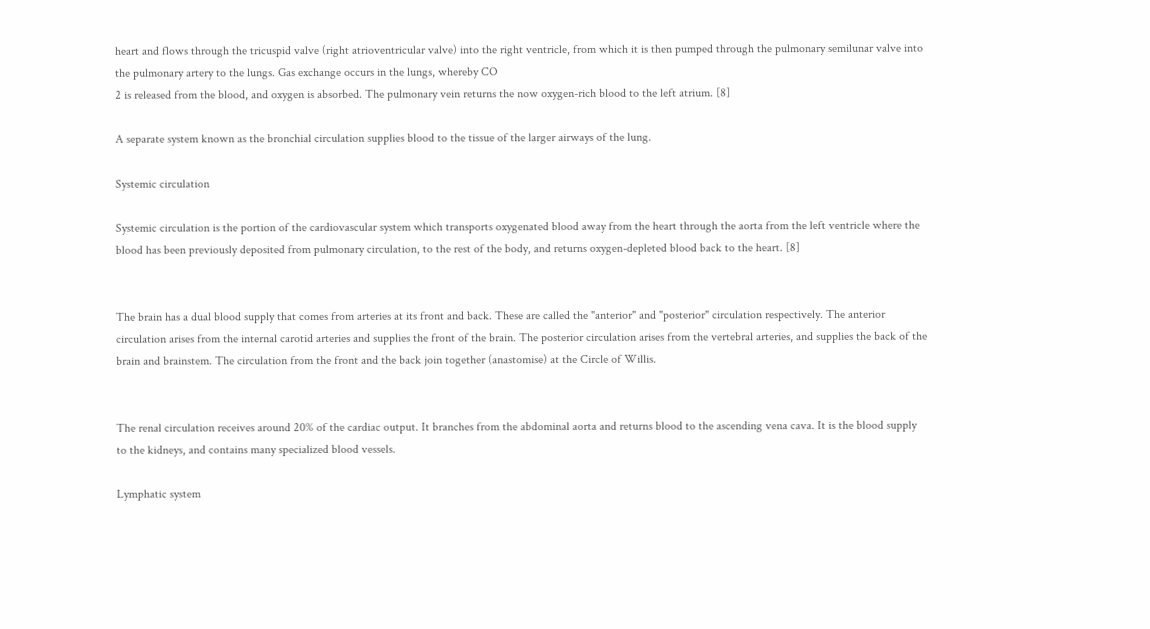heart and flows through the tricuspid valve (right atrioventricular valve) into the right ventricle, from which it is then pumped through the pulmonary semilunar valve into the pulmonary artery to the lungs. Gas exchange occurs in the lungs, whereby CO
2 is released from the blood, and oxygen is absorbed. The pulmonary vein returns the now oxygen-rich blood to the left atrium. [8]

A separate system known as the bronchial circulation supplies blood to the tissue of the larger airways of the lung.

Systemic circulation

Systemic circulation is the portion of the cardiovascular system which transports oxygenated blood away from the heart through the aorta from the left ventricle where the blood has been previously deposited from pulmonary circulation, to the rest of the body, and returns oxygen-depleted blood back to the heart. [8]


The brain has a dual blood supply that comes from arteries at its front and back. These are called the "anterior" and "posterior" circulation respectively. The anterior circulation arises from the internal carotid arteries and supplies the front of the brain. The posterior circulation arises from the vertebral arteries, and supplies the back of the brain and brainstem. The circulation from the front and the back join together (anastomise) at the Circle of Willis.


The renal circulation receives around 20% of the cardiac output. It branches from the abdominal aorta and returns blood to the ascending vena cava. It is the blood supply to the kidneys, and contains many specialized blood vessels.

Lymphatic system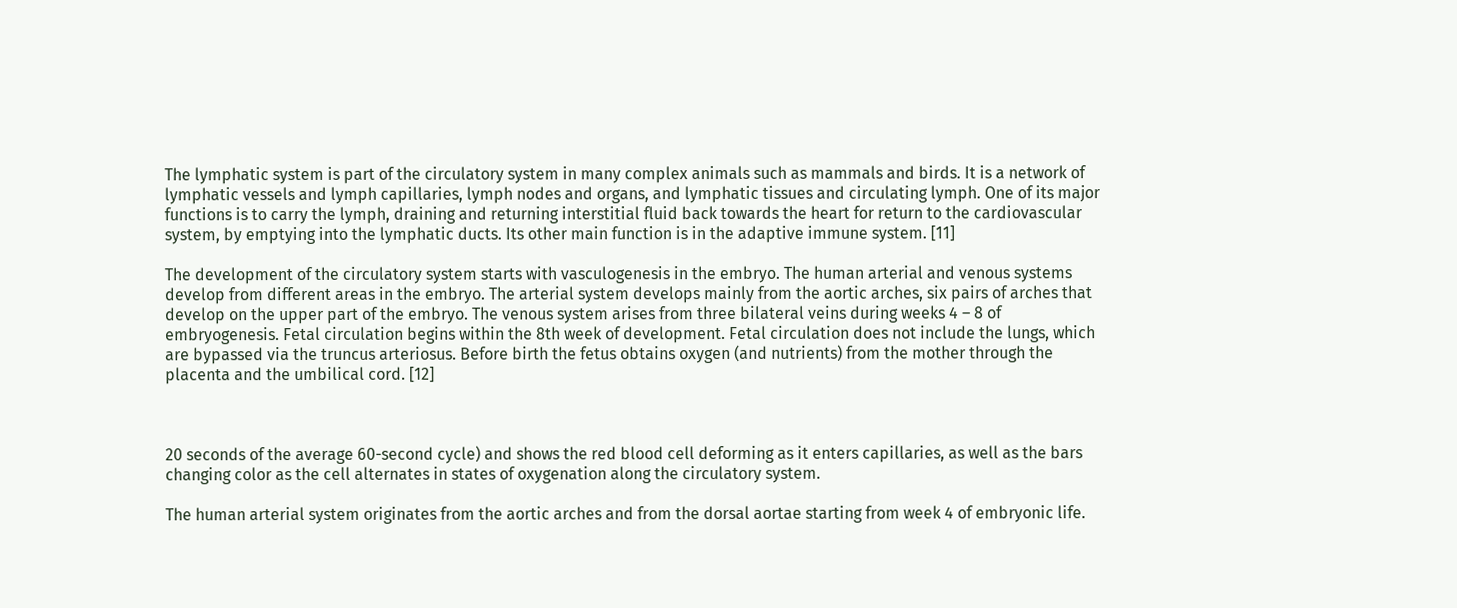The lymphatic system is part of the circulatory system in many complex animals such as mammals and birds. It is a network of lymphatic vessels and lymph capillaries, lymph nodes and organs, and lymphatic tissues and circulating lymph. One of its major functions is to carry the lymph, draining and returning interstitial fluid back towards the heart for return to the cardiovascular system, by emptying into the lymphatic ducts. Its other main function is in the adaptive immune system. [11]

The development of the circulatory system starts with vasculogenesis in the embryo. The human arterial and venous systems develop from different areas in the embryo. The arterial system develops mainly from the aortic arches, six pairs of arches that develop on the upper part of the embryo. The venous system arises from three bilateral veins during weeks 4 – 8 of embryogenesis. Fetal circulation begins within the 8th week of development. Fetal circulation does not include the lungs, which are bypassed via the truncus arteriosus. Before birth the fetus obtains oxygen (and nutrients) from the mother through the placenta and the umbilical cord. [12]



20 seconds of the average 60-second cycle) and shows the red blood cell deforming as it enters capillaries, as well as the bars changing color as the cell alternates in states of oxygenation along the circulatory system.

The human arterial system originates from the aortic arches and from the dorsal aortae starting from week 4 of embryonic life.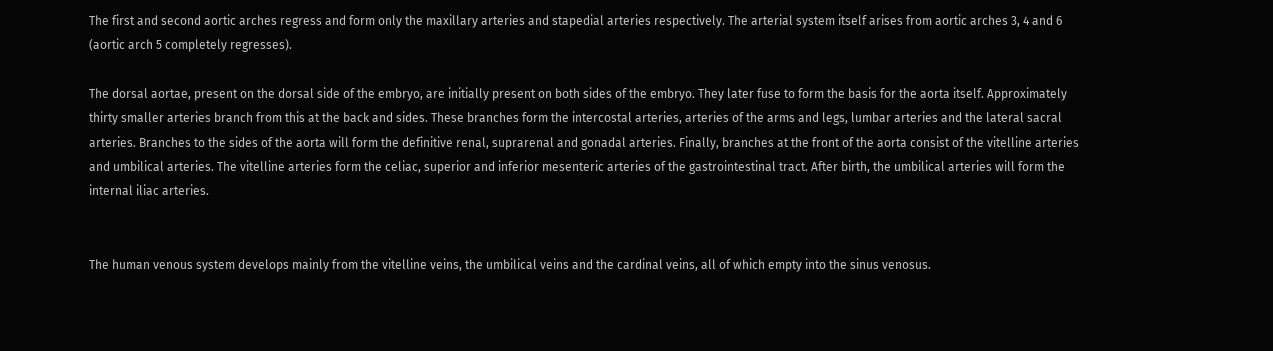The first and second aortic arches regress and form only the maxillary arteries and stapedial arteries respectively. The arterial system itself arises from aortic arches 3, 4 and 6 (aortic arch 5 completely regresses).

The dorsal aortae, present on the dorsal side of the embryo, are initially present on both sides of the embryo. They later fuse to form the basis for the aorta itself. Approximately thirty smaller arteries branch from this at the back and sides. These branches form the intercostal arteries, arteries of the arms and legs, lumbar arteries and the lateral sacral arteries. Branches to the sides of the aorta will form the definitive renal, suprarenal and gonadal arteries. Finally, branches at the front of the aorta consist of the vitelline arteries and umbilical arteries. The vitelline arteries form the celiac, superior and inferior mesenteric arteries of the gastrointestinal tract. After birth, the umbilical arteries will form the internal iliac arteries.


The human venous system develops mainly from the vitelline veins, the umbilical veins and the cardinal veins, all of which empty into the sinus venosus.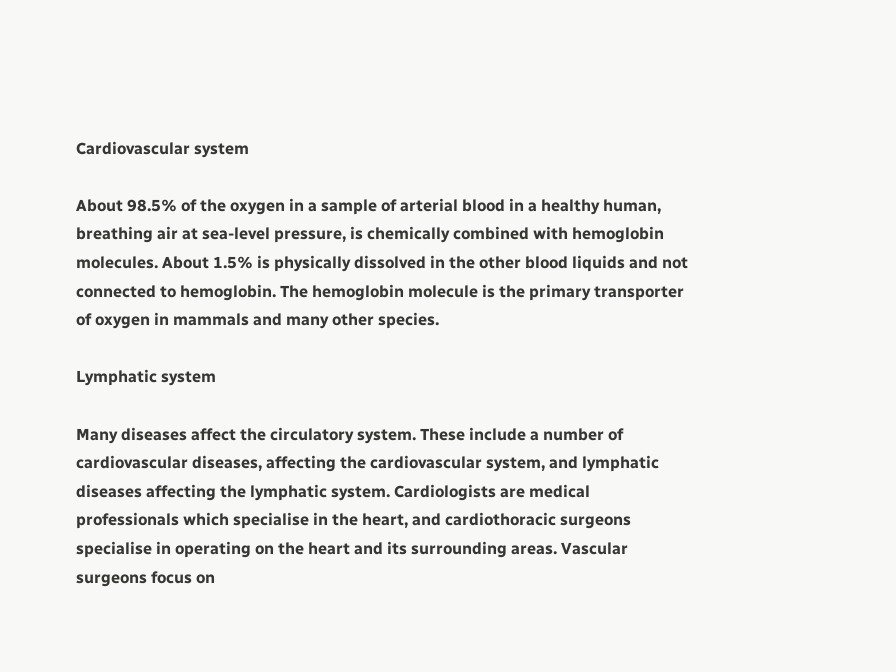Cardiovascular system

About 98.5% of the oxygen in a sample of arterial blood in a healthy human, breathing air at sea-level pressure, is chemically combined with hemoglobin molecules. About 1.5% is physically dissolved in the other blood liquids and not connected to hemoglobin. The hemoglobin molecule is the primary transporter of oxygen in mammals and many other species.

Lymphatic system

Many diseases affect the circulatory system. These include a number of cardiovascular diseases, affecting the cardiovascular system, and lymphatic diseases affecting the lymphatic system. Cardiologists are medical professionals which specialise in the heart, and cardiothoracic surgeons specialise in operating on the heart and its surrounding areas. Vascular surgeons focus on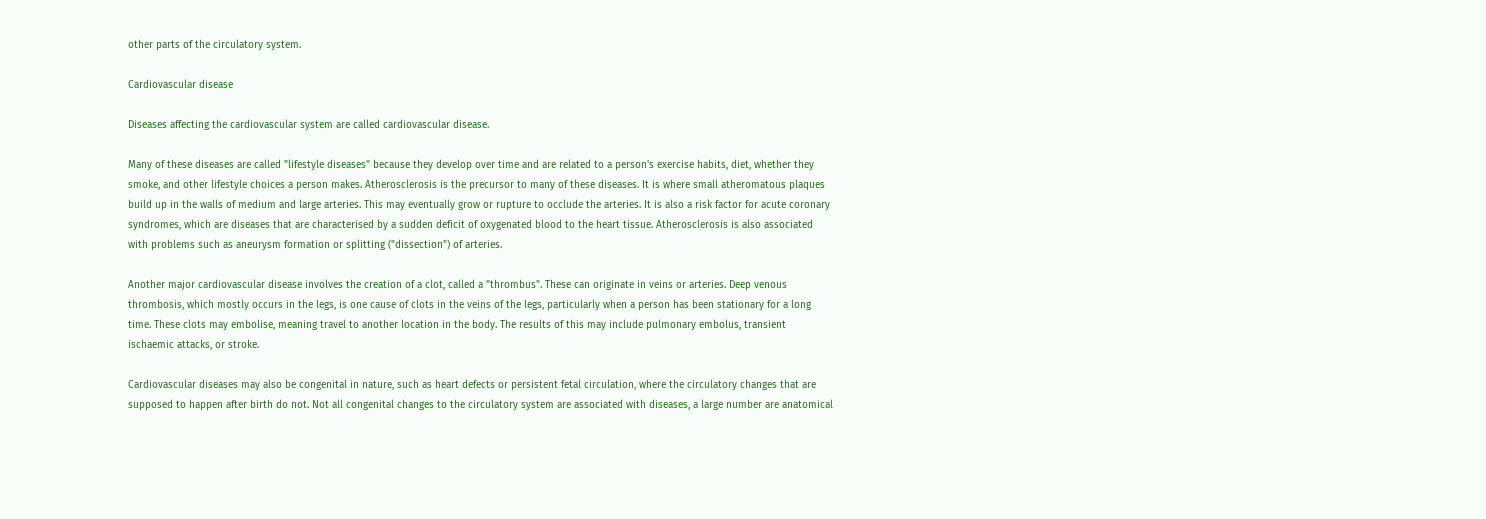other parts of the circulatory system.

Cardiovascular disease

Diseases affecting the cardiovascular system are called cardiovascular disease.

Many of these diseases are called "lifestyle diseases" because they develop over time and are related to a person's exercise habits, diet, whether they smoke, and other lifestyle choices a person makes. Atherosclerosis is the precursor to many of these diseases. It is where small atheromatous plaques build up in the walls of medium and large arteries. This may eventually grow or rupture to occlude the arteries. It is also a risk factor for acute coronary syndromes, which are diseases that are characterised by a sudden deficit of oxygenated blood to the heart tissue. Atherosclerosis is also associated with problems such as aneurysm formation or splitting ("dissection") of arteries.

Another major cardiovascular disease involves the creation of a clot, called a "thrombus". These can originate in veins or arteries. Deep venous thrombosis, which mostly occurs in the legs, is one cause of clots in the veins of the legs, particularly when a person has been stationary for a long time. These clots may embolise, meaning travel to another location in the body. The results of this may include pulmonary embolus, transient ischaemic attacks, or stroke.

Cardiovascular diseases may also be congenital in nature, such as heart defects or persistent fetal circulation, where the circulatory changes that are supposed to happen after birth do not. Not all congenital changes to the circulatory system are associated with diseases, a large number are anatomical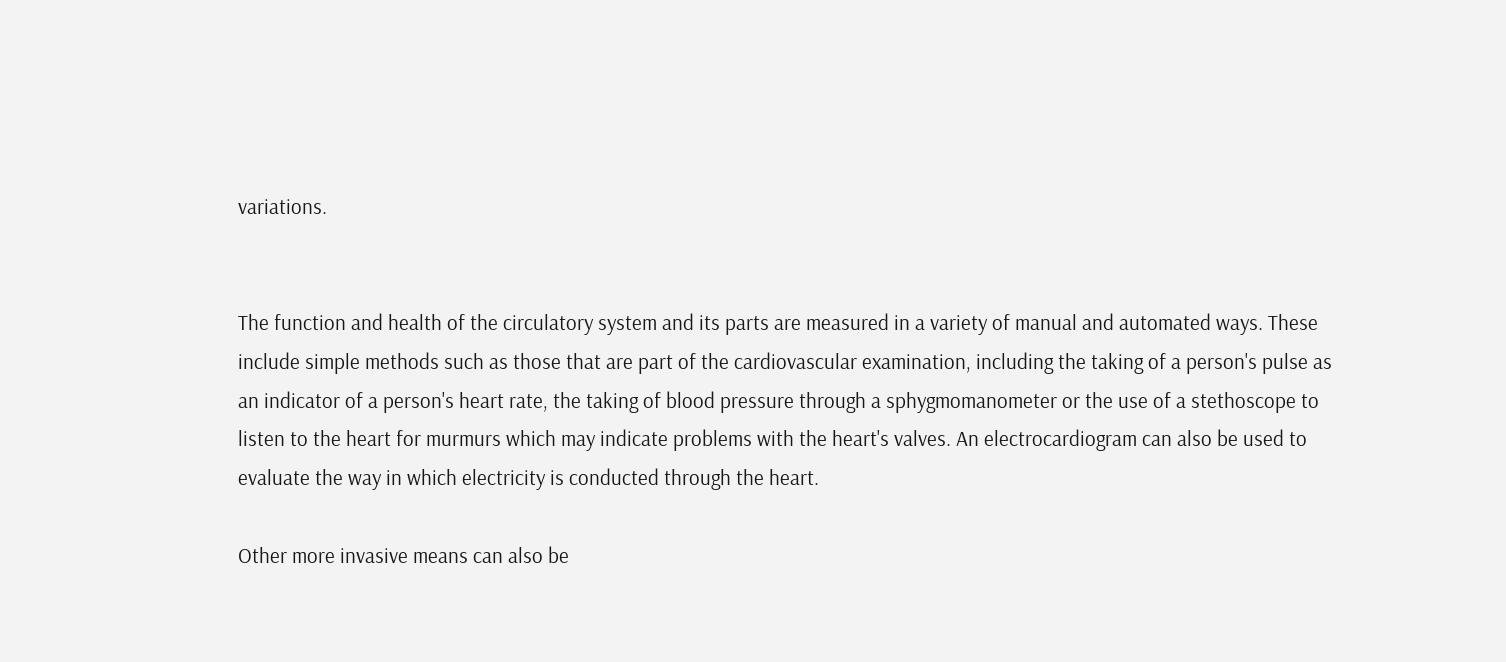variations.


The function and health of the circulatory system and its parts are measured in a variety of manual and automated ways. These include simple methods such as those that are part of the cardiovascular examination, including the taking of a person's pulse as an indicator of a person's heart rate, the taking of blood pressure through a sphygmomanometer or the use of a stethoscope to listen to the heart for murmurs which may indicate problems with the heart's valves. An electrocardiogram can also be used to evaluate the way in which electricity is conducted through the heart.

Other more invasive means can also be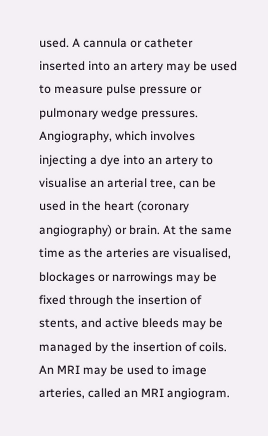used. A cannula or catheter inserted into an artery may be used to measure pulse pressure or pulmonary wedge pressures. Angiography, which involves injecting a dye into an artery to visualise an arterial tree, can be used in the heart (coronary angiography) or brain. At the same time as the arteries are visualised, blockages or narrowings may be fixed through the insertion of stents, and active bleeds may be managed by the insertion of coils. An MRI may be used to image arteries, called an MRI angiogram.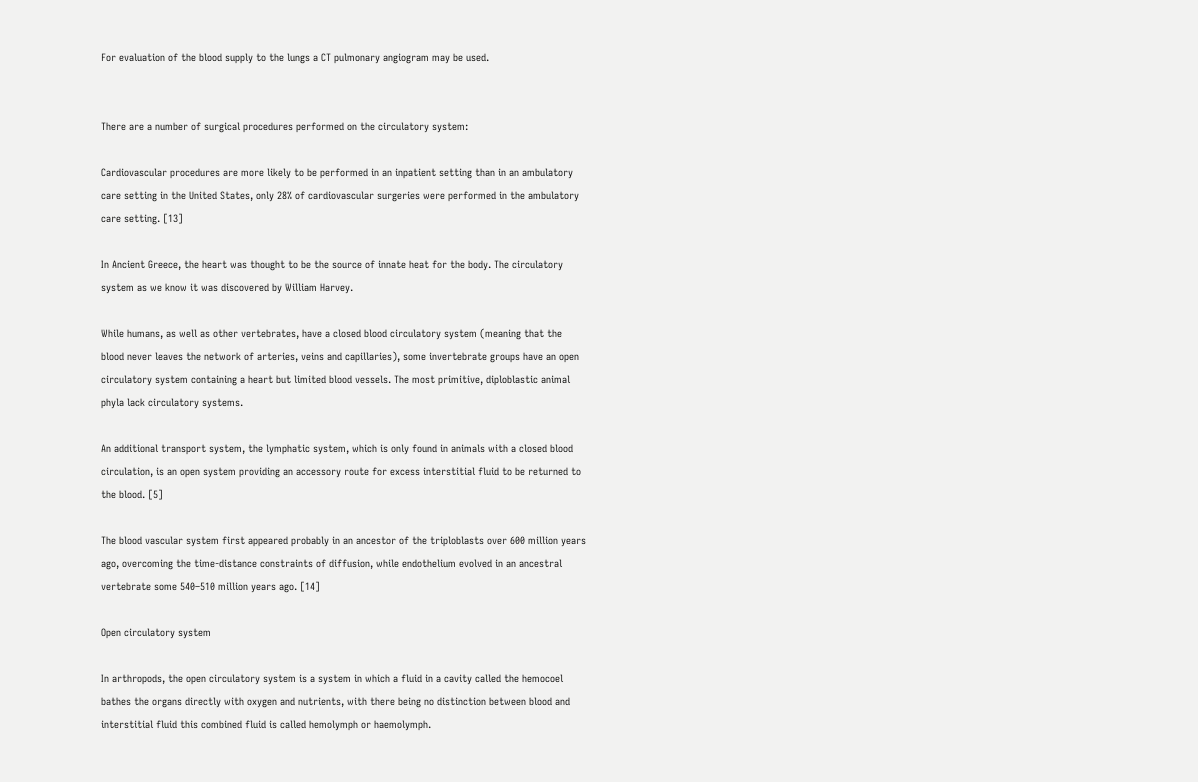For evaluation of the blood supply to the lungs a CT pulmonary angiogram may be used.


There are a number of surgical procedures performed on the circulatory system:

Cardiovascular procedures are more likely to be performed in an inpatient setting than in an ambulatory care setting in the United States, only 28% of cardiovascular surgeries were performed in the ambulatory care setting. [13]

In Ancient Greece, the heart was thought to be the source of innate heat for the body. The circulatory system as we know it was discovered by William Harvey.

While humans, as well as other vertebrates, have a closed blood circulatory system (meaning that the blood never leaves the network of arteries, veins and capillaries), some invertebrate groups have an open circulatory system containing a heart but limited blood vessels. The most primitive, diploblastic animal phyla lack circulatory systems.

An additional transport system, the lymphatic system, which is only found in animals with a closed blood circulation, is an open system providing an accessory route for excess interstitial fluid to be returned to the blood. [5]

The blood vascular system first appeared probably in an ancestor of the triploblasts over 600 million years ago, overcoming the time-distance constraints of diffusion, while endothelium evolved in an ancestral vertebrate some 540–510 million years ago. [14]

Open circulatory system

In arthropods, the open circulatory system is a system in which a fluid in a cavity called the hemocoel bathes the organs directly with oxygen and nutrients, with there being no distinction between blood and interstitial fluid this combined fluid is called hemolymph or haemolymph.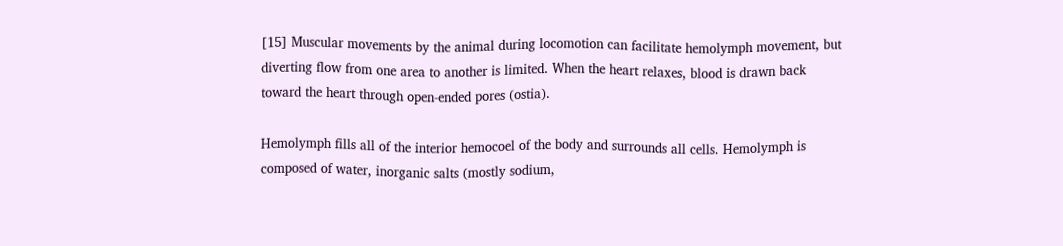[15] Muscular movements by the animal during locomotion can facilitate hemolymph movement, but diverting flow from one area to another is limited. When the heart relaxes, blood is drawn back toward the heart through open-ended pores (ostia).

Hemolymph fills all of the interior hemocoel of the body and surrounds all cells. Hemolymph is composed of water, inorganic salts (mostly sodium,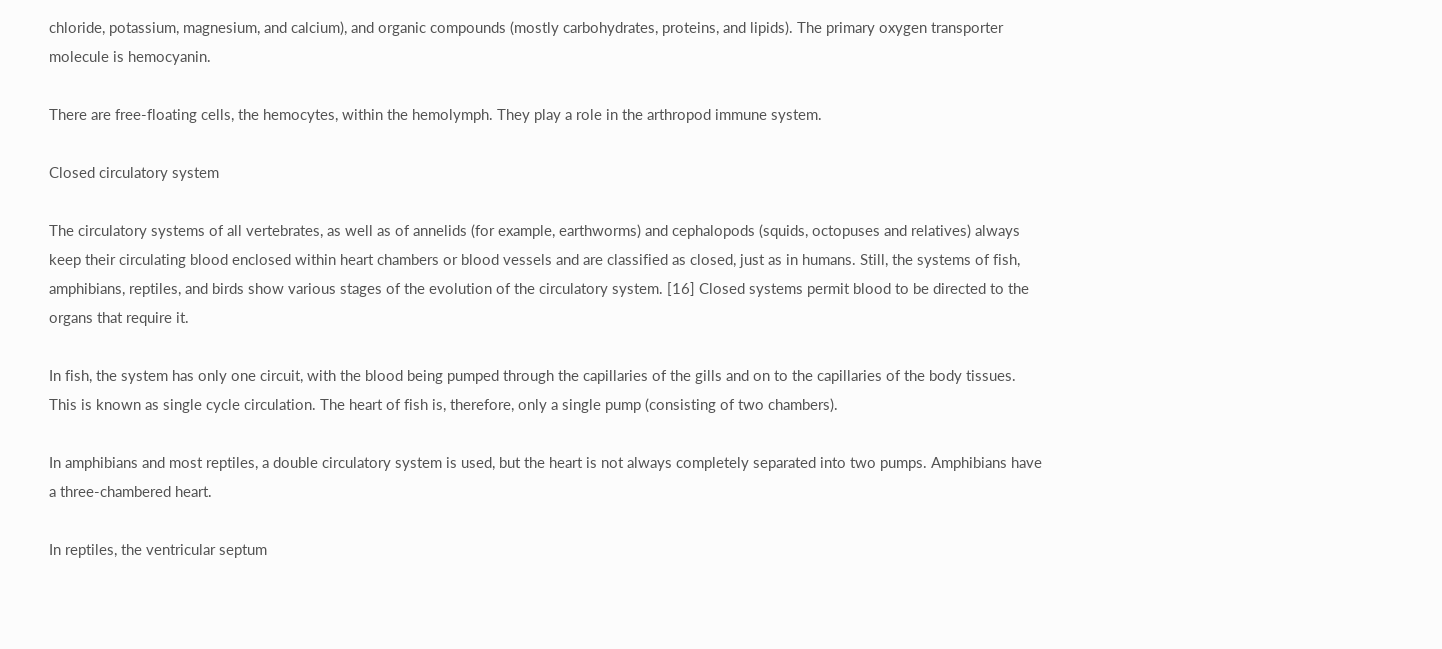chloride, potassium, magnesium, and calcium), and organic compounds (mostly carbohydrates, proteins, and lipids). The primary oxygen transporter molecule is hemocyanin.

There are free-floating cells, the hemocytes, within the hemolymph. They play a role in the arthropod immune system.

Closed circulatory system

The circulatory systems of all vertebrates, as well as of annelids (for example, earthworms) and cephalopods (squids, octopuses and relatives) always keep their circulating blood enclosed within heart chambers or blood vessels and are classified as closed, just as in humans. Still, the systems of fish, amphibians, reptiles, and birds show various stages of the evolution of the circulatory system. [16] Closed systems permit blood to be directed to the organs that require it.

In fish, the system has only one circuit, with the blood being pumped through the capillaries of the gills and on to the capillaries of the body tissues. This is known as single cycle circulation. The heart of fish is, therefore, only a single pump (consisting of two chambers).

In amphibians and most reptiles, a double circulatory system is used, but the heart is not always completely separated into two pumps. Amphibians have a three-chambered heart.

In reptiles, the ventricular septum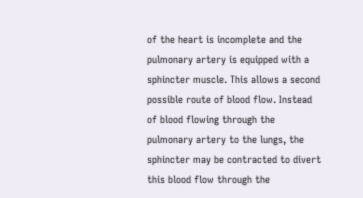of the heart is incomplete and the pulmonary artery is equipped with a sphincter muscle. This allows a second possible route of blood flow. Instead of blood flowing through the pulmonary artery to the lungs, the sphincter may be contracted to divert this blood flow through the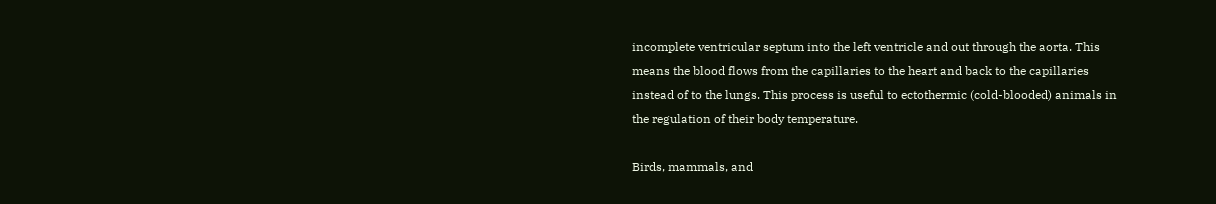incomplete ventricular septum into the left ventricle and out through the aorta. This means the blood flows from the capillaries to the heart and back to the capillaries instead of to the lungs. This process is useful to ectothermic (cold-blooded) animals in the regulation of their body temperature.

Birds, mammals, and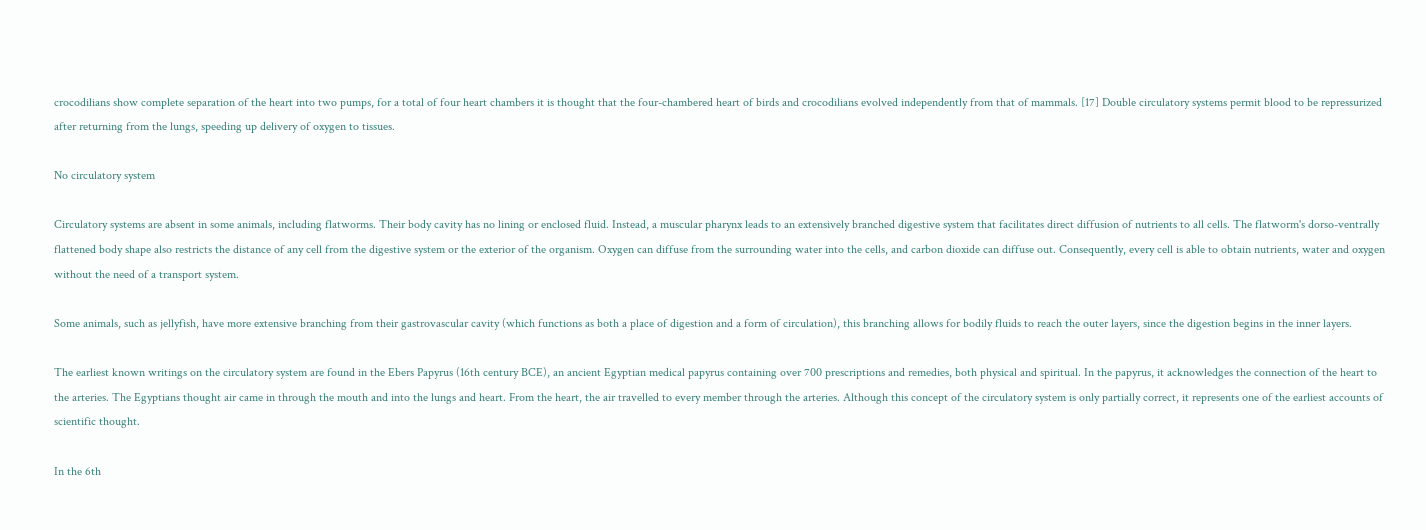crocodilians show complete separation of the heart into two pumps, for a total of four heart chambers it is thought that the four-chambered heart of birds and crocodilians evolved independently from that of mammals. [17] Double circulatory systems permit blood to be repressurized after returning from the lungs, speeding up delivery of oxygen to tissues.

No circulatory system

Circulatory systems are absent in some animals, including flatworms. Their body cavity has no lining or enclosed fluid. Instead, a muscular pharynx leads to an extensively branched digestive system that facilitates direct diffusion of nutrients to all cells. The flatworm's dorso-ventrally flattened body shape also restricts the distance of any cell from the digestive system or the exterior of the organism. Oxygen can diffuse from the surrounding water into the cells, and carbon dioxide can diffuse out. Consequently, every cell is able to obtain nutrients, water and oxygen without the need of a transport system.

Some animals, such as jellyfish, have more extensive branching from their gastrovascular cavity (which functions as both a place of digestion and a form of circulation), this branching allows for bodily fluids to reach the outer layers, since the digestion begins in the inner layers.

The earliest known writings on the circulatory system are found in the Ebers Papyrus (16th century BCE), an ancient Egyptian medical papyrus containing over 700 prescriptions and remedies, both physical and spiritual. In the papyrus, it acknowledges the connection of the heart to the arteries. The Egyptians thought air came in through the mouth and into the lungs and heart. From the heart, the air travelled to every member through the arteries. Although this concept of the circulatory system is only partially correct, it represents one of the earliest accounts of scientific thought.

In the 6th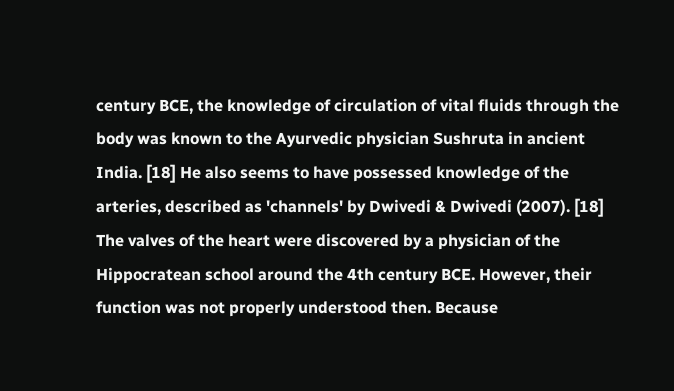century BCE, the knowledge of circulation of vital fluids through the body was known to the Ayurvedic physician Sushruta in ancient India. [18] He also seems to have possessed knowledge of the arteries, described as 'channels' by Dwivedi & Dwivedi (2007). [18] The valves of the heart were discovered by a physician of the Hippocratean school around the 4th century BCE. However, their function was not properly understood then. Because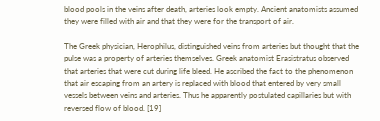blood pools in the veins after death, arteries look empty. Ancient anatomists assumed they were filled with air and that they were for the transport of air.

The Greek physician, Herophilus, distinguished veins from arteries but thought that the pulse was a property of arteries themselves. Greek anatomist Erasistratus observed that arteries that were cut during life bleed. He ascribed the fact to the phenomenon that air escaping from an artery is replaced with blood that entered by very small vessels between veins and arteries. Thus he apparently postulated capillaries but with reversed flow of blood. [19]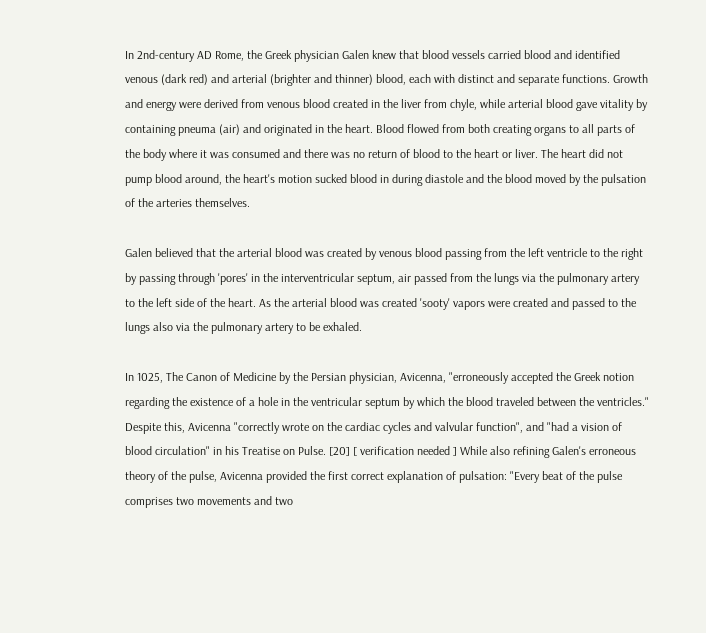In 2nd-century AD Rome, the Greek physician Galen knew that blood vessels carried blood and identified venous (dark red) and arterial (brighter and thinner) blood, each with distinct and separate functions. Growth and energy were derived from venous blood created in the liver from chyle, while arterial blood gave vitality by containing pneuma (air) and originated in the heart. Blood flowed from both creating organs to all parts of the body where it was consumed and there was no return of blood to the heart or liver. The heart did not pump blood around, the heart's motion sucked blood in during diastole and the blood moved by the pulsation of the arteries themselves.

Galen believed that the arterial blood was created by venous blood passing from the left ventricle to the right by passing through 'pores' in the interventricular septum, air passed from the lungs via the pulmonary artery to the left side of the heart. As the arterial blood was created 'sooty' vapors were created and passed to the lungs also via the pulmonary artery to be exhaled.

In 1025, The Canon of Medicine by the Persian physician, Avicenna, "erroneously accepted the Greek notion regarding the existence of a hole in the ventricular septum by which the blood traveled between the ventricles." Despite this, Avicenna "correctly wrote on the cardiac cycles and valvular function", and "had a vision of blood circulation" in his Treatise on Pulse. [20] [ verification needed ] While also refining Galen's erroneous theory of the pulse, Avicenna provided the first correct explanation of pulsation: "Every beat of the pulse comprises two movements and two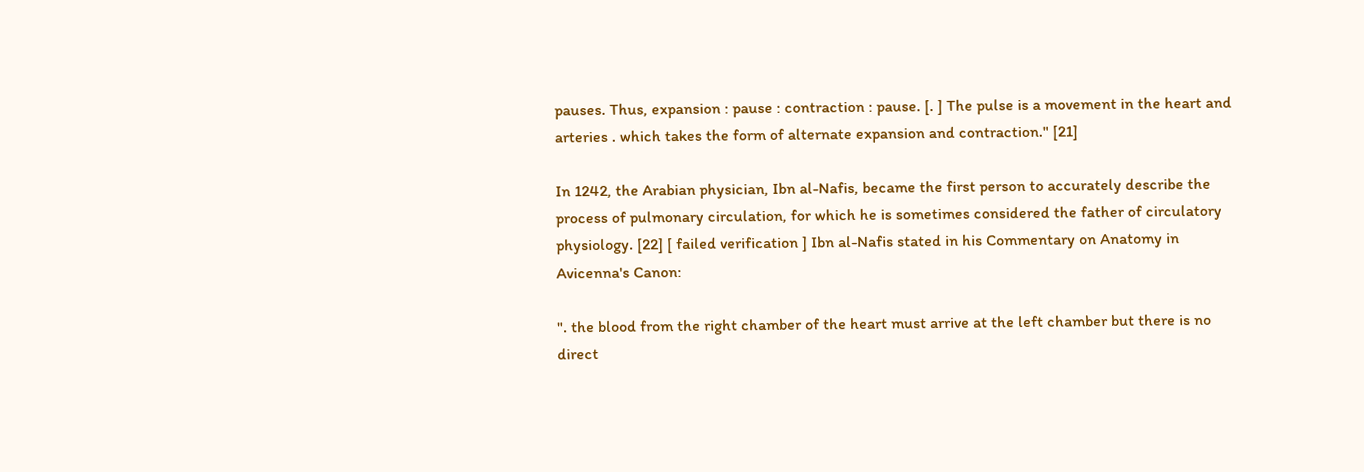pauses. Thus, expansion : pause : contraction : pause. [. ] The pulse is a movement in the heart and arteries . which takes the form of alternate expansion and contraction." [21]

In 1242, the Arabian physician, Ibn al-Nafis, became the first person to accurately describe the process of pulmonary circulation, for which he is sometimes considered the father of circulatory physiology. [22] [ failed verification ] Ibn al-Nafis stated in his Commentary on Anatomy in Avicenna's Canon:

". the blood from the right chamber of the heart must arrive at the left chamber but there is no direct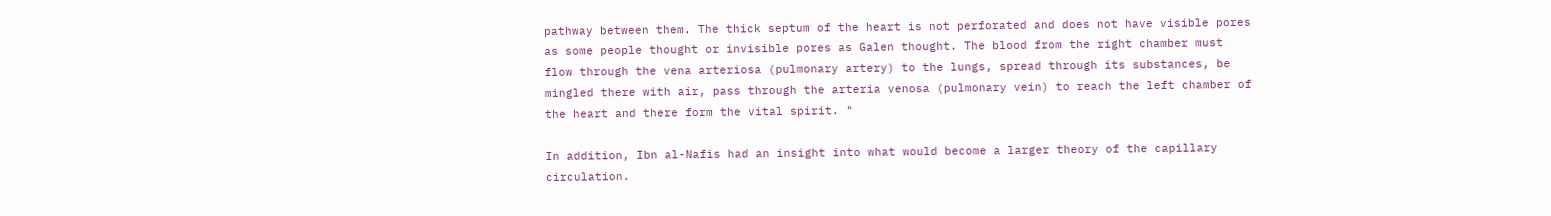pathway between them. The thick septum of the heart is not perforated and does not have visible pores as some people thought or invisible pores as Galen thought. The blood from the right chamber must flow through the vena arteriosa (pulmonary artery) to the lungs, spread through its substances, be mingled there with air, pass through the arteria venosa (pulmonary vein) to reach the left chamber of the heart and there form the vital spirit. "

In addition, Ibn al-Nafis had an insight into what would become a larger theory of the capillary circulation.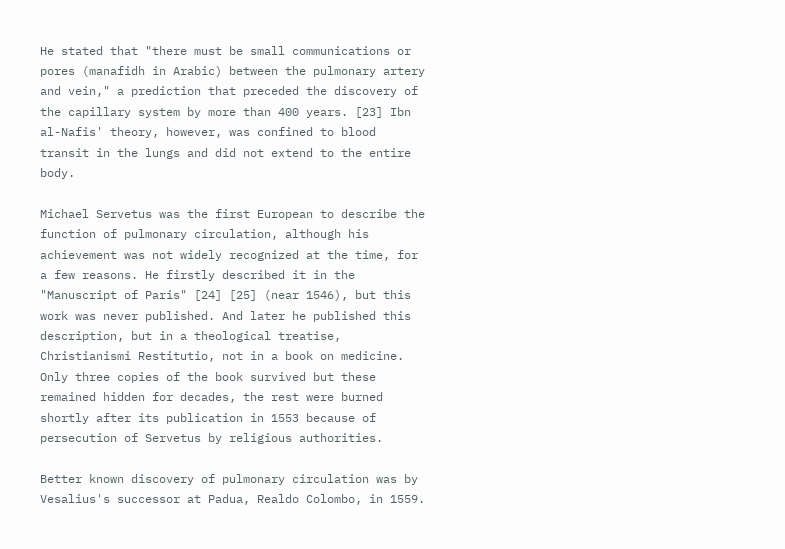He stated that "there must be small communications or pores (manafidh in Arabic) between the pulmonary artery and vein," a prediction that preceded the discovery of the capillary system by more than 400 years. [23] Ibn al-Nafis' theory, however, was confined to blood transit in the lungs and did not extend to the entire body.

Michael Servetus was the first European to describe the function of pulmonary circulation, although his achievement was not widely recognized at the time, for a few reasons. He firstly described it in the "Manuscript of Paris" [24] [25] (near 1546), but this work was never published. And later he published this description, but in a theological treatise, Christianismi Restitutio, not in a book on medicine. Only three copies of the book survived but these remained hidden for decades, the rest were burned shortly after its publication in 1553 because of persecution of Servetus by religious authorities.

Better known discovery of pulmonary circulation was by Vesalius's successor at Padua, Realdo Colombo, in 1559.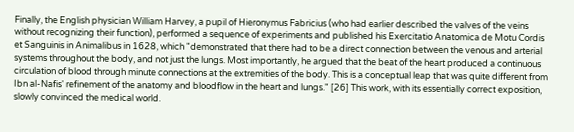Finally, the English physician William Harvey, a pupil of Hieronymus Fabricius (who had earlier described the valves of the veins without recognizing their function), performed a sequence of experiments and published his Exercitatio Anatomica de Motu Cordis et Sanguinis in Animalibus in 1628, which "demonstrated that there had to be a direct connection between the venous and arterial systems throughout the body, and not just the lungs. Most importantly, he argued that the beat of the heart produced a continuous circulation of blood through minute connections at the extremities of the body. This is a conceptual leap that was quite different from Ibn al-Nafis' refinement of the anatomy and bloodflow in the heart and lungs." [26] This work, with its essentially correct exposition, slowly convinced the medical world.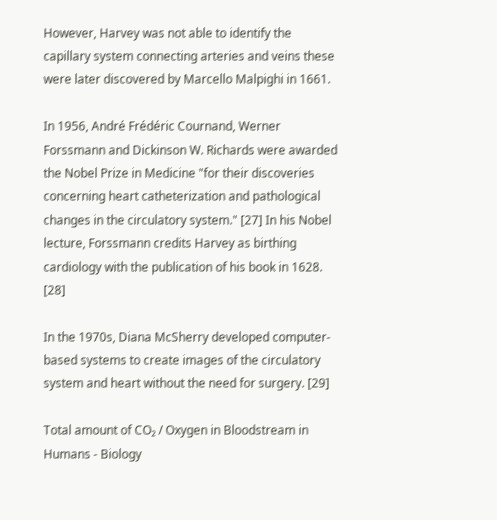However, Harvey was not able to identify the capillary system connecting arteries and veins these were later discovered by Marcello Malpighi in 1661.

In 1956, André Frédéric Cournand, Werner Forssmann and Dickinson W. Richards were awarded the Nobel Prize in Medicine "for their discoveries concerning heart catheterization and pathological changes in the circulatory system." [27] In his Nobel lecture, Forssmann credits Harvey as birthing cardiology with the publication of his book in 1628. [28]

In the 1970s, Diana McSherry developed computer-based systems to create images of the circulatory system and heart without the need for surgery. [29]

Total amount of CO₂ / Oxygen in Bloodstream in Humans - Biology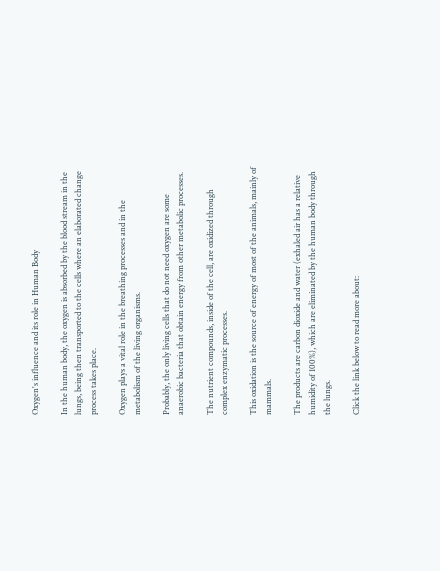Oxygen's influence and its role in Human Body

In the human body, the oxygen is absorbed by the blood stream in the lungs, being then transported to the cells where an elaborated change process takes place.

Oxygen plays a vital role in the breathing processes and in the metabolism of the living organisms.

Probably, the only living cells that do not need oxygen are some anaerobic bacteria that obtain energy from other metabolic processes.

The nutrient compounds, inside of the cell, are oxidized through complex enzymatic processes.

This oxidation is the source of energy of most of the animals, mainly of mammals.

The products are carbon dioxide and water (exhaled air has a relative humidity of 100%), which are eliminated by the human body through the lungs.

Click the link below to read more about: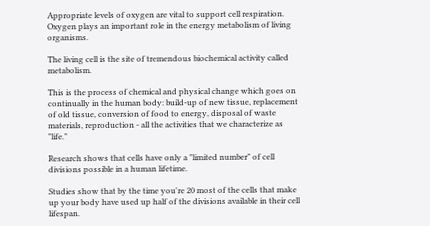Appropriate levels of oxygen are vital to support cell respiration. Oxygen plays an important role in the energy metabolism of living organisms.

The living cell is the site of tremendous biochemical activity called metabolism.

This is the process of chemical and physical change which goes on continually in the human body: build-up of new tissue, replacement of old tissue, conversion of food to energy, disposal of waste materials, reproduction - all the activities that we characterize as "life."

Research shows that cells have only a "limited number" of cell divisions possible in a human lifetime.

Studies show that by the time you're 20 most of the cells that make up your body have used up half of the divisions available in their cell lifespan.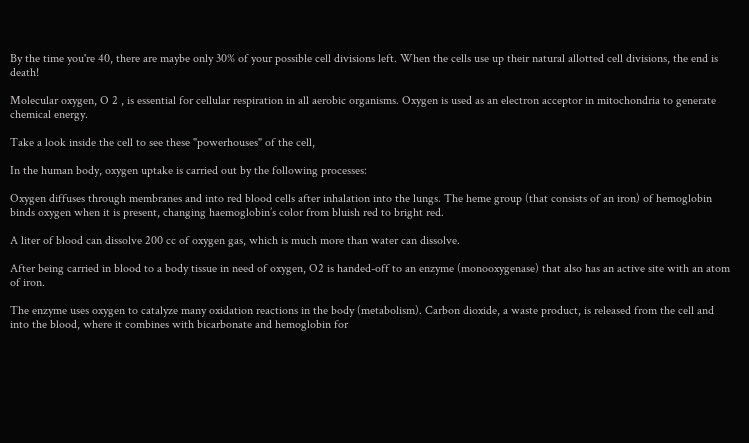By the time you're 40, there are maybe only 30% of your possible cell divisions left. When the cells use up their natural allotted cell divisions, the end is death!

Molecular oxygen, O 2 , is essential for cellular respiration in all aerobic organisms. Oxygen is used as an electron acceptor in mitochondria to generate chemical energy.

Take a look inside the cell to see these "powerhouses" of the cell,

In the human body, oxygen uptake is carried out by the following processes:

Oxygen diffuses through membranes and into red blood cells after inhalation into the lungs. The heme group (that consists of an iron) of hemoglobin binds oxygen when it is present, changing haemoglobin’s color from bluish red to bright red.

A liter of blood can dissolve 200 cc of oxygen gas, which is much more than water can dissolve.

After being carried in blood to a body tissue in need of oxygen, O2 is handed-off to an enzyme (monooxygenase) that also has an active site with an atom of iron.

The enzyme uses oxygen to catalyze many oxidation reactions in the body (metabolism). Carbon dioxide, a waste product, is released from the cell and into the blood, where it combines with bicarbonate and hemoglobin for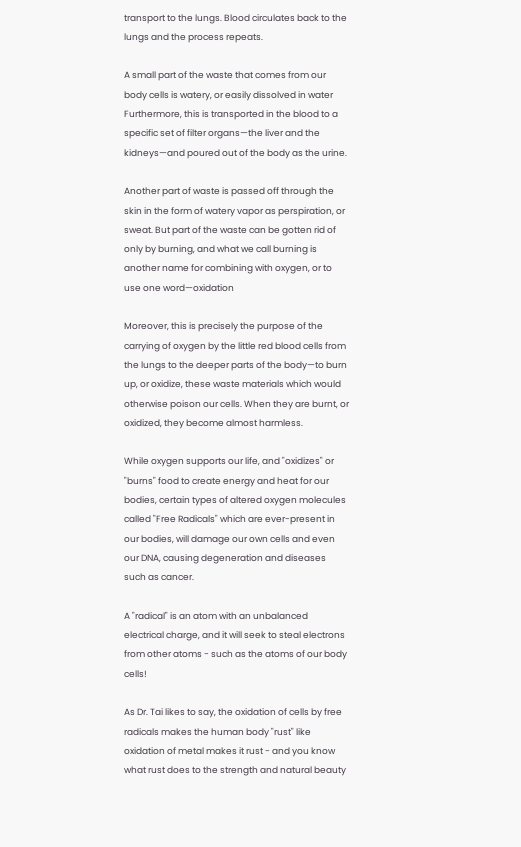transport to the lungs. Blood circulates back to the lungs and the process repeats.

A small part of the waste that comes from our body cells is watery, or easily dissolved in water Furthermore, this is transported in the blood to a specific set of filter organs—the liver and the kidneys—and poured out of the body as the urine.

Another part of waste is passed off through the skin in the form of watery vapor as perspiration, or sweat. But part of the waste can be gotten rid of only by burning, and what we call burning is another name for combining with oxygen, or to use one word—oxidation

Moreover, this is precisely the purpose of the carrying of oxygen by the little red blood cells from the lungs to the deeper parts of the body—to burn up, or oxidize, these waste materials which would otherwise poison our cells. When they are burnt, or oxidized, they become almost harmless.

While oxygen supports our life, and "oxidizes" or "burns" food to create energy and heat for our bodies, certain types of altered oxygen molecules called "Free Radicals" which are ever-present in our bodies, will damage our own cells and even our DNA, causing degeneration and diseases such as cancer.

A "radical" is an atom with an unbalanced electrical charge, and it will seek to steal electrons from other atoms - such as the atoms of our body cells!

As Dr. Tai likes to say, the oxidation of cells by free radicals makes the human body "rust" like oxidation of metal makes it rust - and you know what rust does to the strength and natural beauty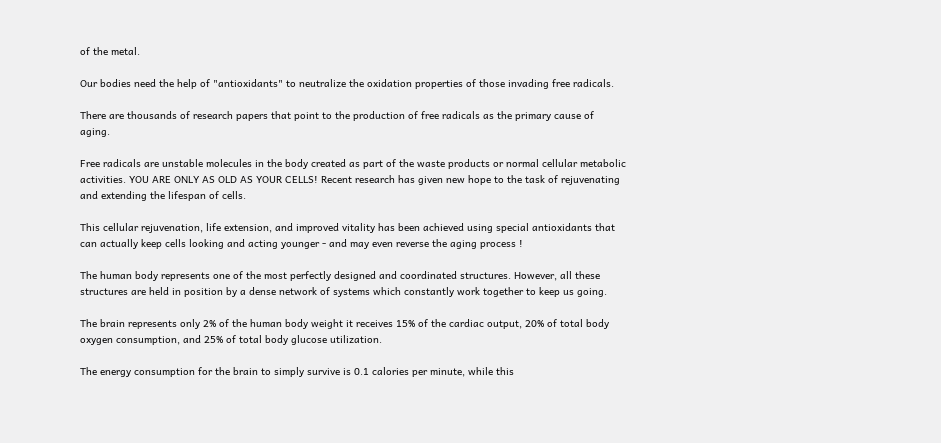of the metal.

Our bodies need the help of "antioxidants" to neutralize the oxidation properties of those invading free radicals.

There are thousands of research papers that point to the production of free radicals as the primary cause of aging.

Free radicals are unstable molecules in the body created as part of the waste products or normal cellular metabolic activities. YOU ARE ONLY AS OLD AS YOUR CELLS! Recent research has given new hope to the task of rejuvenating and extending the lifespan of cells.

This cellular rejuvenation, life extension, and improved vitality has been achieved using special antioxidants that can actually keep cells looking and acting younger - and may even reverse the aging process !

The human body represents one of the most perfectly designed and coordinated structures. However, all these structures are held in position by a dense network of systems which constantly work together to keep us going.

The brain represents only 2% of the human body weight it receives 15% of the cardiac output, 20% of total body oxygen consumption, and 25% of total body glucose utilization.

The energy consumption for the brain to simply survive is 0.1 calories per minute, while this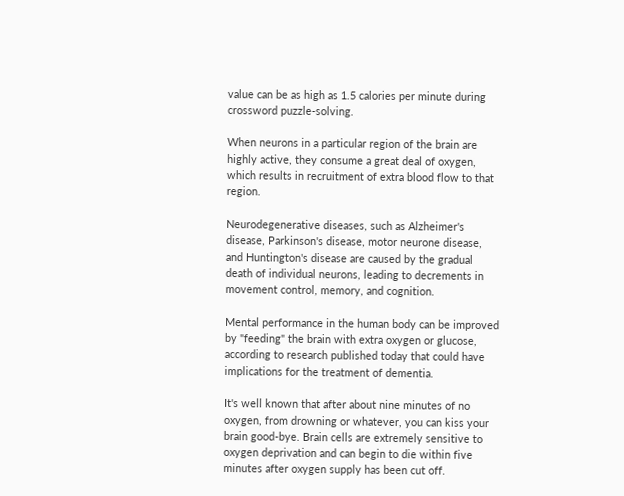value can be as high as 1.5 calories per minute during crossword puzzle-solving.

When neurons in a particular region of the brain are highly active, they consume a great deal of oxygen, which results in recruitment of extra blood flow to that region.

Neurodegenerative diseases, such as Alzheimer's disease, Parkinson's disease, motor neurone disease, and Huntington's disease are caused by the gradual death of individual neurons, leading to decrements in movement control, memory, and cognition.

Mental performance in the human body can be improved by "feeding" the brain with extra oxygen or glucose, according to research published today that could have implications for the treatment of dementia.

It's well known that after about nine minutes of no oxygen, from drowning or whatever, you can kiss your brain good-bye. Brain cells are extremely sensitive to oxygen deprivation and can begin to die within five minutes after oxygen supply has been cut off.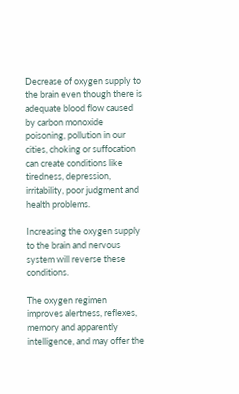Decrease of oxygen supply to the brain even though there is adequate blood flow caused by carbon monoxide poisoning, pollution in our cities, choking or suffocation can create conditions like tiredness, depression, irritability, poor judgment and health problems.

Increasing the oxygen supply to the brain and nervous system will reverse these conditions.

The oxygen regimen improves alertness, reflexes, memory and apparently intelligence, and may offer the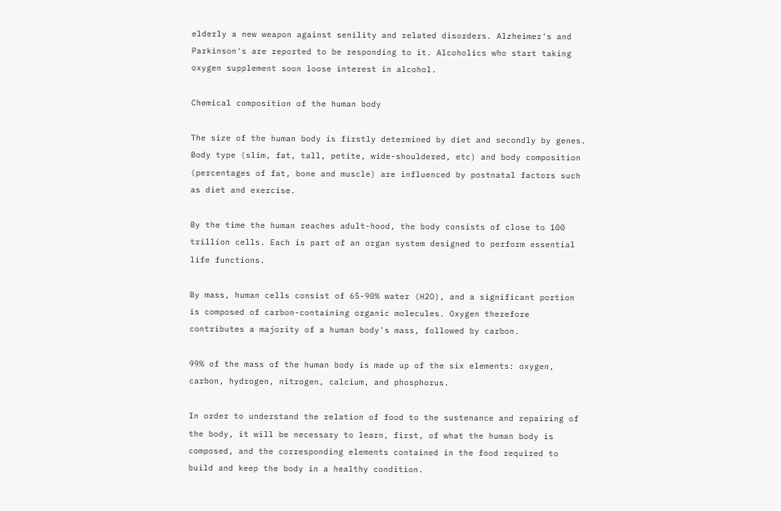elderly a new weapon against senility and related disorders. Alzheimer's and Parkinson's are reported to be responding to it. Alcoholics who start taking oxygen supplement soon loose interest in alcohol.

Chemical composition of the human body

The size of the human body is firstly determined by diet and secondly by genes. Body type (slim, fat, tall, petite, wide-shouldered, etc) and body composition (percentages of fat, bone and muscle) are influenced by postnatal factors such as diet and exercise.

By the time the human reaches adult-hood, the body consists of close to 100 trillion cells. Each is part of an organ system designed to perform essential life functions.

By mass, human cells consist of 65-90% water (H2O), and a significant portion is composed of carbon-containing organic molecules. Oxygen therefore contributes a majority of a human body's mass, followed by carbon.

99% of the mass of the human body is made up of the six elements: oxygen, carbon, hydrogen, nitrogen, calcium, and phosphorus.

In order to understand the relation of food to the sustenance and repairing of the body, it will be necessary to learn, first, of what the human body is composed, and the corresponding elements contained in the food required to build and keep the body in a healthy condition.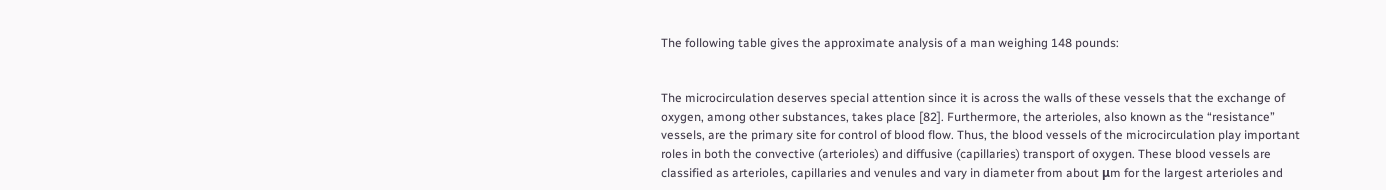The following table gives the approximate analysis of a man weighing 148 pounds:


The microcirculation deserves special attention since it is across the walls of these vessels that the exchange of oxygen, among other substances, takes place [82]. Furthermore, the arterioles, also known as the “resistance” vessels, are the primary site for control of blood flow. Thus, the blood vessels of the microcirculation play important roles in both the convective (arterioles) and diffusive (capillaries) transport of oxygen. These blood vessels are classified as arterioles, capillaries and venules and vary in diameter from about μm for the largest arterioles and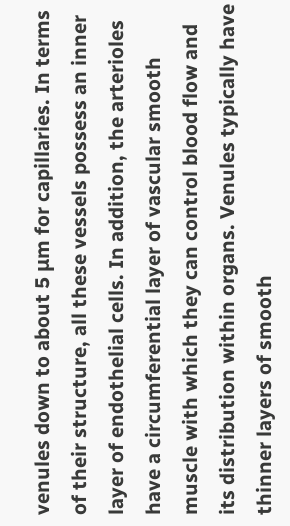venules down to about 5 μm for capillaries. In terms of their structure, all these vessels possess an inner layer of endothelial cells. In addition, the arterioles have a circumferential layer of vascular smooth muscle with which they can control blood flow and its distribution within organs. Venules typically have thinner layers of smooth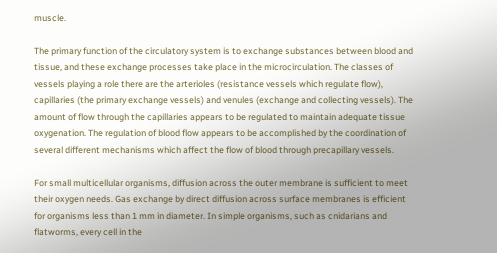muscle.

The primary function of the circulatory system is to exchange substances between blood and tissue, and these exchange processes take place in the microcirculation. The classes of vessels playing a role there are the arterioles (resistance vessels which regulate flow), capillaries (the primary exchange vessels) and venules (exchange and collecting vessels). The amount of flow through the capillaries appears to be regulated to maintain adequate tissue oxygenation. The regulation of blood flow appears to be accomplished by the coordination of several different mechanisms which affect the flow of blood through precapillary vessels.

For small multicellular organisms, diffusion across the outer membrane is sufficient to meet their oxygen needs. Gas exchange by direct diffusion across surface membranes is efficient for organisms less than 1 mm in diameter. In simple organisms, such as cnidarians and flatworms, every cell in the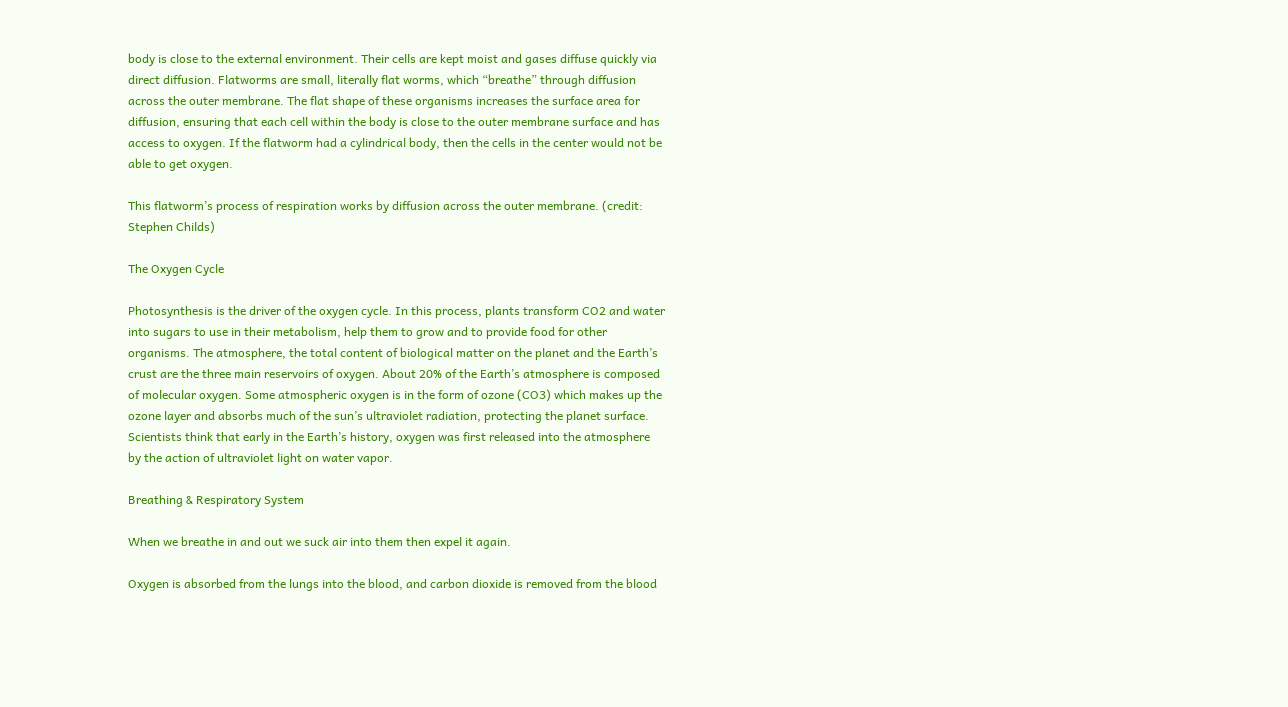body is close to the external environment. Their cells are kept moist and gases diffuse quickly via direct diffusion. Flatworms are small, literally flat worms, which “breathe” through diffusion across the outer membrane. The flat shape of these organisms increases the surface area for diffusion, ensuring that each cell within the body is close to the outer membrane surface and has access to oxygen. If the flatworm had a cylindrical body, then the cells in the center would not be able to get oxygen.

This flatworm’s process of respiration works by diffusion across the outer membrane. (credit: Stephen Childs)

The Oxygen Cycle

Photosynthesis is the driver of the oxygen cycle. In this process, plants transform CO2 and water into sugars to use in their metabolism, help them to grow and to provide food for other organisms. The atmosphere, the total content of biological matter on the planet and the Earth’s crust are the three main reservoirs of oxygen. About 20% of the Earth’s atmosphere is composed of molecular oxygen. Some atmospheric oxygen is in the form of ozone (CO3) which makes up the ozone layer and absorbs much of the sun’s ultraviolet radiation, protecting the planet surface. Scientists think that early in the Earth’s history, oxygen was first released into the atmosphere by the action of ultraviolet light on water vapor.

Breathing & Respiratory System

When we breathe in and out we suck air into them then expel it again.

Oxygen is absorbed from the lungs into the blood, and carbon dioxide is removed from the blood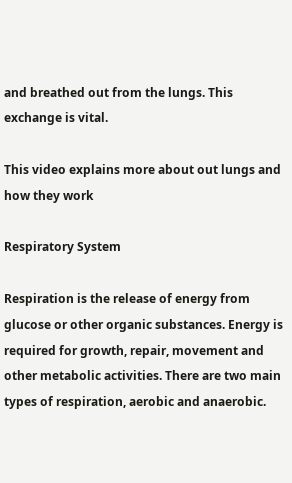and breathed out from the lungs. This exchange is vital.

This video explains more about out lungs and how they work

Respiratory System

Respiration is the release of energy from glucose or other organic substances. Energy is required for growth, repair, movement and other metabolic activities. There are two main types of respiration, aerobic and anaerobic.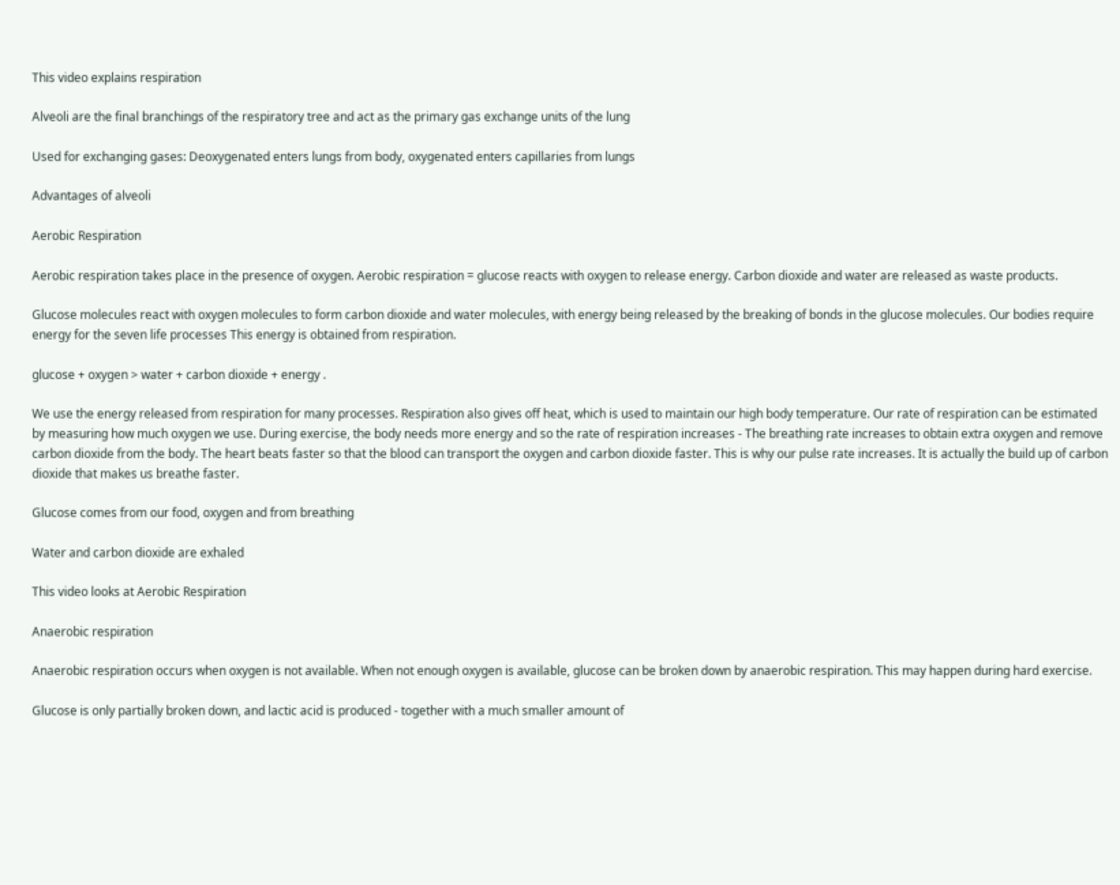This video explains respiration

Alveoli are the final branchings of the respiratory tree and act as the primary gas exchange units of the lung

Used for exchanging gases: Deoxygenated enters lungs from body, oxygenated enters capillaries from lungs

Advantages of alveoli

Aerobic Respiration

Aerobic respiration takes place in the presence of oxygen. Aerobic respiration = glucose reacts with oxygen to release energy. Carbon dioxide and water are released as waste products.

Glucose molecules react with oxygen molecules to form carbon dioxide and water molecules, with energy being released by the breaking of bonds in the glucose molecules. Our bodies require energy for the seven life processes This energy is obtained from respiration.

glucose + oxygen > water + carbon dioxide + energy .

We use the energy released from respiration for many processes. Respiration also gives off heat, which is used to maintain our high body temperature. Our rate of respiration can be estimated by measuring how much oxygen we use. During exercise, the body needs more energy and so the rate of respiration increases - The breathing rate increases to obtain extra oxygen and remove carbon dioxide from the body. The heart beats faster so that the blood can transport the oxygen and carbon dioxide faster. This is why our pulse rate increases. It is actually the build up of carbon dioxide that makes us breathe faster.

Glucose comes from our food, oxygen and from breathing

Water and carbon dioxide are exhaled

This video looks at Aerobic Respiration

Anaerobic respiration

Anaerobic respiration occurs when oxygen is not available. When not enough oxygen is available, glucose can be broken down by anaerobic respiration. This may happen during hard exercise.

Glucose is only partially broken down, and lactic acid is produced - together with a much smaller amount of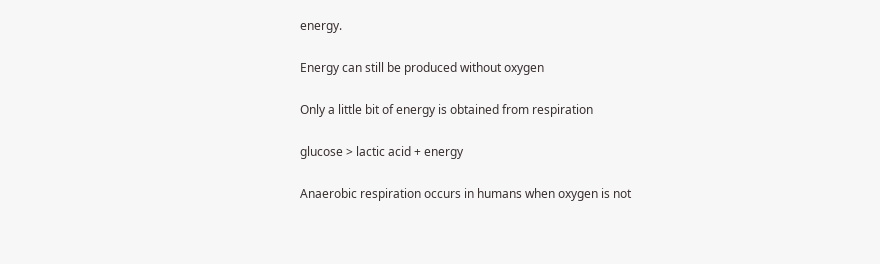energy.

Energy can still be produced without oxygen

Only a little bit of energy is obtained from respiration

glucose > lactic acid + energy

Anaerobic respiration occurs in humans when oxygen is not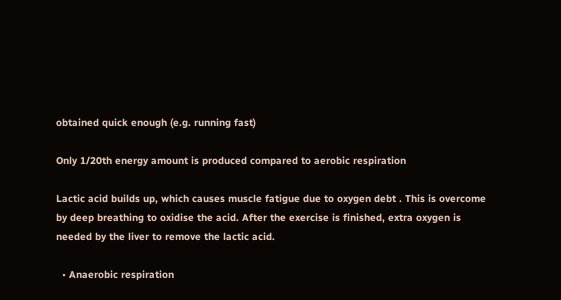obtained quick enough (e.g. running fast)

Only 1/20th energy amount is produced compared to aerobic respiration

Lactic acid builds up, which causes muscle fatigue due to oxygen debt . This is overcome by deep breathing to oxidise the acid. After the exercise is finished, extra oxygen is needed by the liver to remove the lactic acid.

  • Anaerobic respiration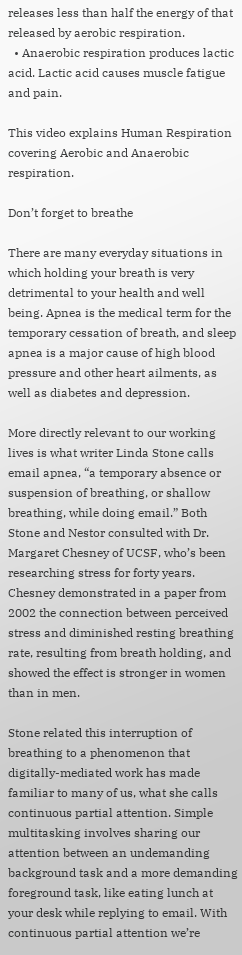releases less than half the energy of that released by aerobic respiration.
  • Anaerobic respiration produces lactic acid. Lactic acid causes muscle fatigue and pain.

This video explains Human Respiration covering Aerobic and Anaerobic respiration.

Don’t forget to breathe

There are many everyday situations in which holding your breath is very detrimental to your health and well being. Apnea is the medical term for the temporary cessation of breath, and sleep apnea is a major cause of high blood pressure and other heart ailments, as well as diabetes and depression.

More directly relevant to our working lives is what writer Linda Stone calls email apnea, “a temporary absence or suspension of breathing, or shallow breathing, while doing email.” Both Stone and Nestor consulted with Dr. Margaret Chesney of UCSF, who’s been researching stress for forty years. Chesney demonstrated in a paper from 2002 the connection between perceived stress and diminished resting breathing rate, resulting from breath holding, and showed the effect is stronger in women than in men.

Stone related this interruption of breathing to a phenomenon that digitally-mediated work has made familiar to many of us, what she calls continuous partial attention. Simple multitasking involves sharing our attention between an undemanding background task and a more demanding foreground task, like eating lunch at your desk while replying to email. With continuous partial attention we’re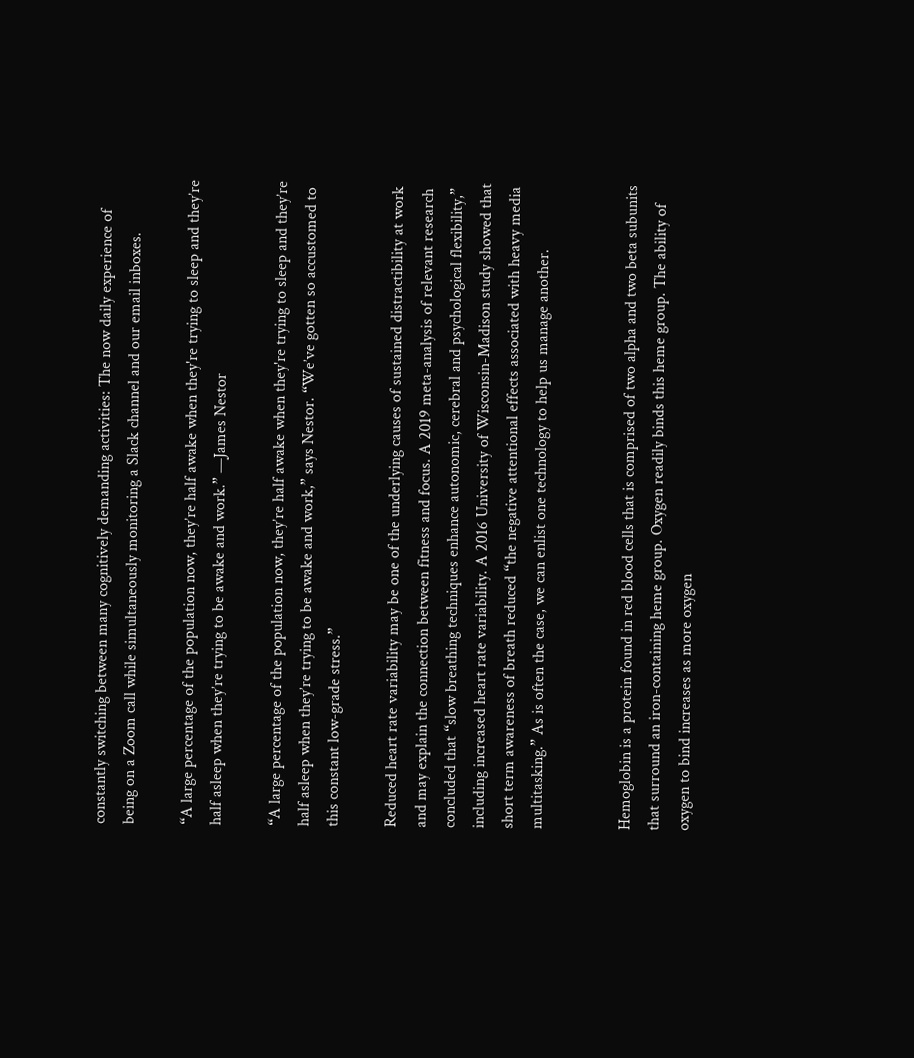constantly switching between many cognitively demanding activities: The now daily experience of being on a Zoom call while simultaneously monitoring a Slack channel and our email inboxes.

“A large percentage of the population now, they’re half awake when they're trying to sleep and they’re half asleep when they’re trying to be awake and work.” —James Nestor

“A large percentage of the population now, they’re half awake when they're trying to sleep and they’re half asleep when they’re trying to be awake and work,” says Nestor. “We’ve gotten so accustomed to this constant low-grade stress.”

Reduced heart rate variability may be one of the underlying causes of sustained distractibility at work and may explain the connection between fitness and focus. A 2019 meta-analysis of relevant research concluded that “slow breathing techniques enhance autonomic, cerebral and psychological flexibility,” including increased heart rate variability. A 2016 University of Wisconsin-Madison study showed that short term awareness of breath reduced “the negative attentional effects associated with heavy media multitasking.” As is often the case, we can enlist one technology to help us manage another.


Hemoglobin is a protein found in red blood cells that is comprised of two alpha and two beta subunits that surround an iron-containing heme group. Oxygen readily binds this heme group. The ability of oxygen to bind increases as more oxygen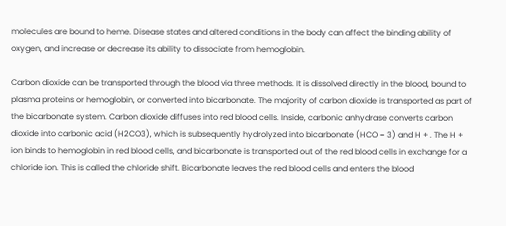molecules are bound to heme. Disease states and altered conditions in the body can affect the binding ability of oxygen, and increase or decrease its ability to dissociate from hemoglobin.

Carbon dioxide can be transported through the blood via three methods. It is dissolved directly in the blood, bound to plasma proteins or hemoglobin, or converted into bicarbonate. The majority of carbon dioxide is transported as part of the bicarbonate system. Carbon dioxide diffuses into red blood cells. Inside, carbonic anhydrase converts carbon dioxide into carbonic acid (H2CO3), which is subsequently hydrolyzed into bicarbonate (HCO − 3) and H + . The H + ion binds to hemoglobin in red blood cells, and bicarbonate is transported out of the red blood cells in exchange for a chloride ion. This is called the chloride shift. Bicarbonate leaves the red blood cells and enters the blood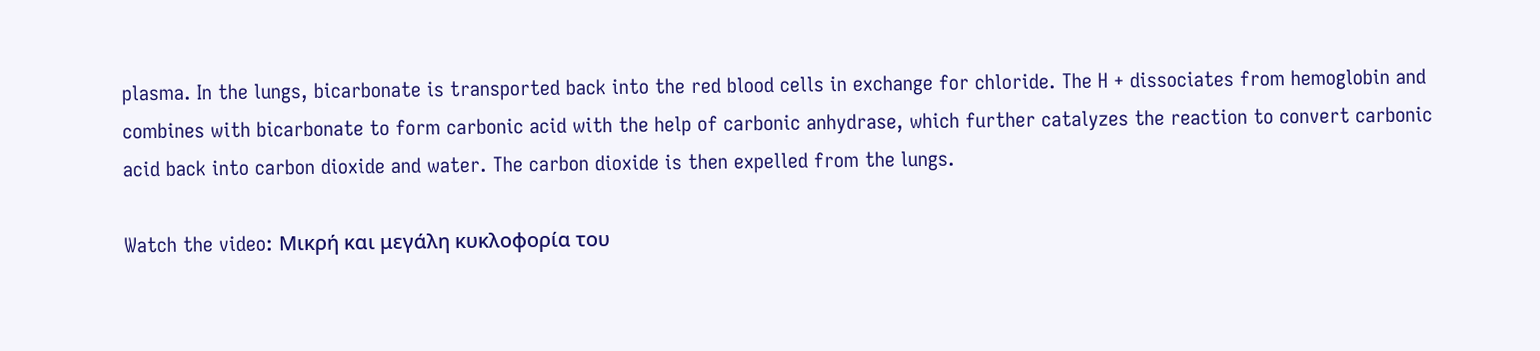plasma. In the lungs, bicarbonate is transported back into the red blood cells in exchange for chloride. The H + dissociates from hemoglobin and combines with bicarbonate to form carbonic acid with the help of carbonic anhydrase, which further catalyzes the reaction to convert carbonic acid back into carbon dioxide and water. The carbon dioxide is then expelled from the lungs.

Watch the video: Μικρή και μεγάλη κυκλοφορία του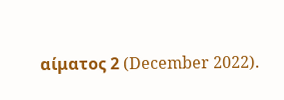αίματος 2 (December 2022).